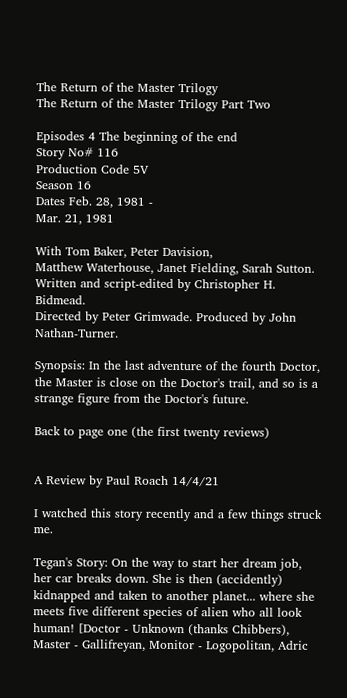The Return of the Master Trilogy
The Return of the Master Trilogy Part Two

Episodes 4 The beginning of the end
Story No# 116
Production Code 5V
Season 16
Dates Feb. 28, 1981 -
Mar. 21, 1981

With Tom Baker, Peter Davision,
Matthew Waterhouse, Janet Fielding, Sarah Sutton.
Written and script-edited by Christopher H. Bidmead.
Directed by Peter Grimwade. Produced by John Nathan-Turner.

Synopsis: In the last adventure of the fourth Doctor, the Master is close on the Doctor's trail, and so is a strange figure from the Doctor's future.

Back to page one (the first twenty reviews)


A Review by Paul Roach 14/4/21

I watched this story recently and a few things struck me.

Tegan's Story: On the way to start her dream job, her car breaks down. She is then (accidently) kidnapped and taken to another planet... where she meets five different species of alien who all look human! [Doctor - Unknown (thanks Chibbers), Master - Gallifreyan, Monitor - Logopolitan, Adric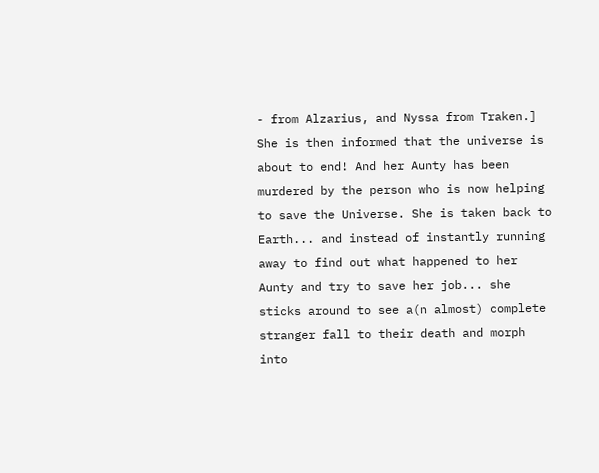- from Alzarius, and Nyssa from Traken.] She is then informed that the universe is about to end! And her Aunty has been murdered by the person who is now helping to save the Universe. She is taken back to Earth... and instead of instantly running away to find out what happened to her Aunty and try to save her job... she sticks around to see a(n almost) complete stranger fall to their death and morph into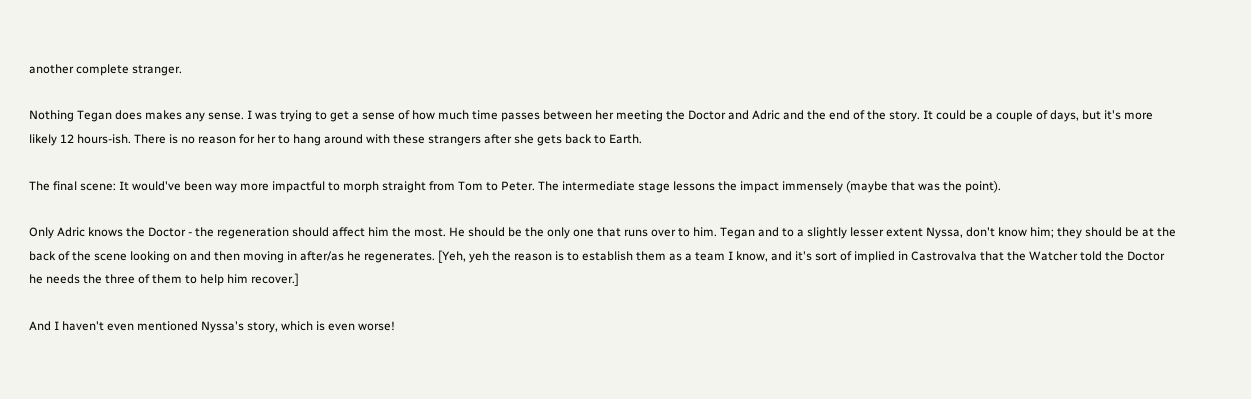another complete stranger.

Nothing Tegan does makes any sense. I was trying to get a sense of how much time passes between her meeting the Doctor and Adric and the end of the story. It could be a couple of days, but it's more likely 12 hours-ish. There is no reason for her to hang around with these strangers after she gets back to Earth.

The final scene: It would've been way more impactful to morph straight from Tom to Peter. The intermediate stage lessons the impact immensely (maybe that was the point).

Only Adric knows the Doctor - the regeneration should affect him the most. He should be the only one that runs over to him. Tegan and to a slightly lesser extent Nyssa, don't know him; they should be at the back of the scene looking on and then moving in after/as he regenerates. [Yeh, yeh the reason is to establish them as a team I know, and it's sort of implied in Castrovalva that the Watcher told the Doctor he needs the three of them to help him recover.]

And I haven't even mentioned Nyssa's story, which is even worse!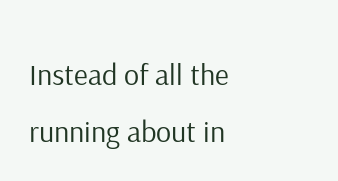Instead of all the running about in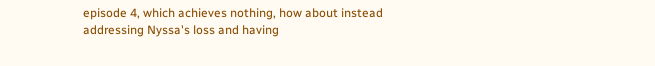episode 4, which achieves nothing, how about instead addressing Nyssa's loss and having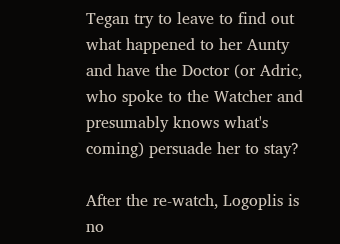Tegan try to leave to find out what happened to her Aunty and have the Doctor (or Adric, who spoke to the Watcher and presumably knows what's coming) persuade her to stay?

After the re-watch, Logoplis is no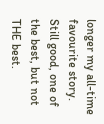longer my all-time favourite story. Still good, one of the best, but not THE best.